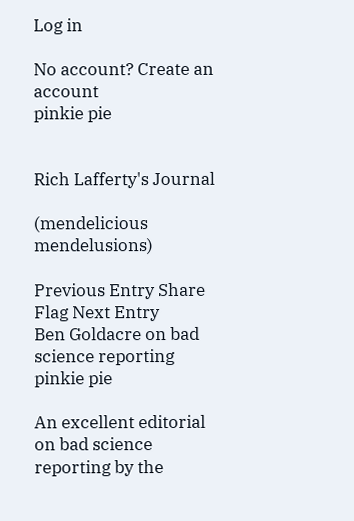Log in

No account? Create an account
pinkie pie


Rich Lafferty's Journal

(mendelicious mendelusions)

Previous Entry Share Flag Next Entry
Ben Goldacre on bad science reporting
pinkie pie

An excellent editorial on bad science reporting by the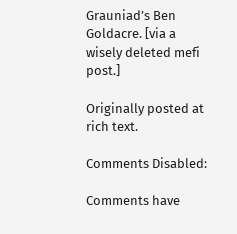Grauniad’s Ben Goldacre. [via a wisely deleted mefi post.]

Originally posted at rich text.

Comments Disabled:

Comments have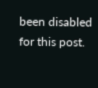been disabled for this post.